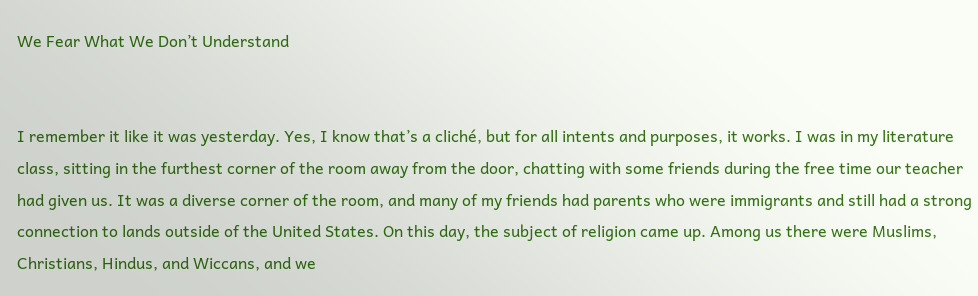We Fear What We Don’t Understand


I remember it like it was yesterday. Yes, I know that’s a cliché, but for all intents and purposes, it works. I was in my literature class, sitting in the furthest corner of the room away from the door, chatting with some friends during the free time our teacher had given us. It was a diverse corner of the room, and many of my friends had parents who were immigrants and still had a strong connection to lands outside of the United States. On this day, the subject of religion came up. Among us there were Muslims, Christians, Hindus, and Wiccans, and we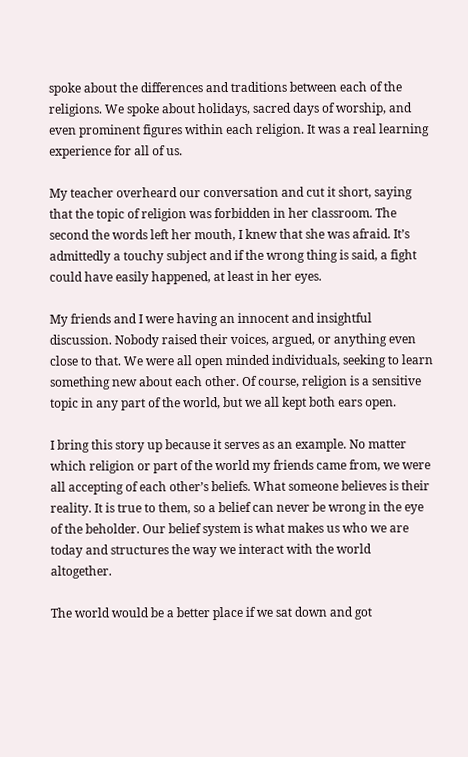spoke about the differences and traditions between each of the religions. We spoke about holidays, sacred days of worship, and even prominent figures within each religion. It was a real learning experience for all of us.

My teacher overheard our conversation and cut it short, saying that the topic of religion was forbidden in her classroom. The second the words left her mouth, I knew that she was afraid. It’s admittedly a touchy subject and if the wrong thing is said, a fight could have easily happened, at least in her eyes.

My friends and I were having an innocent and insightful discussion. Nobody raised their voices, argued, or anything even close to that. We were all open minded individuals, seeking to learn something new about each other. Of course, religion is a sensitive topic in any part of the world, but we all kept both ears open.

I bring this story up because it serves as an example. No matter which religion or part of the world my friends came from, we were all accepting of each other’s beliefs. What someone believes is their reality. It is true to them, so a belief can never be wrong in the eye of the beholder. Our belief system is what makes us who we are today and structures the way we interact with the world altogether.

The world would be a better place if we sat down and got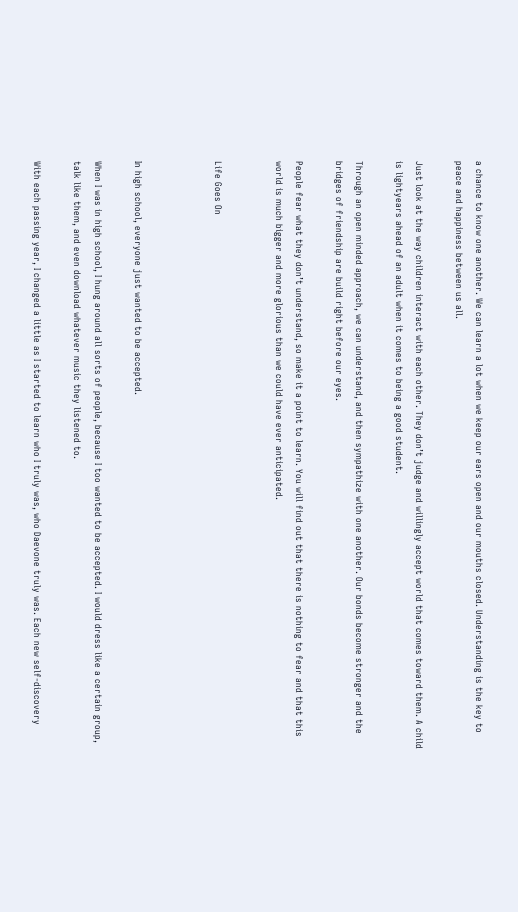a chance to know one another. We can learn a lot when we keep our ears open and our mouths closed. Understanding is the key to peace and happiness between us all.

Just look at the way children interact with each other. They don’t judge and willingly accept world that comes toward them. A child is lightyears ahead of an adult when it comes to being a good student.

Through an open minded approach, we can understand, and then sympathize with one another. Our bonds become stronger and the bridges of friendship are build right before our eyes.

People fear what they don’t understand, so make it a point to learn. You will find out that there is nothing to fear and that this world is much bigger and more glorious than we could have ever anticipated.


Life Goes On



In high school, everyone just wanted to be accepted.

When I was in high school, I hung around all sorts of people, because I too wanted to be accepted. I would dress like a certain group, talk like them, and even download whatever music they listened to.

With each passing year, I changed a little as I started to learn who I truly was, who Daevone truly was. Each new self-discovery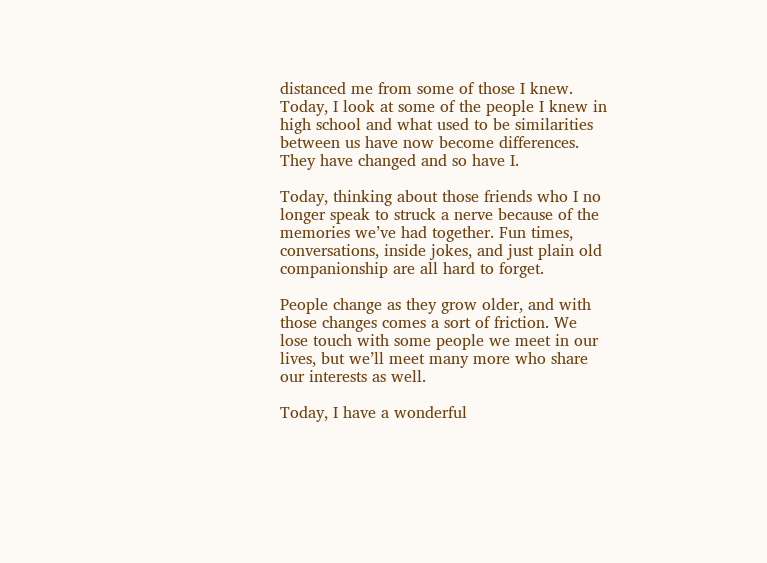distanced me from some of those I knew. Today, I look at some of the people I knew in high school and what used to be similarities between us have now become differences. They have changed and so have I.

Today, thinking about those friends who I no longer speak to struck a nerve because of the memories we’ve had together. Fun times, conversations, inside jokes, and just plain old companionship are all hard to forget.

People change as they grow older, and with those changes comes a sort of friction. We lose touch with some people we meet in our lives, but we’ll meet many more who share our interests as well.

Today, I have a wonderful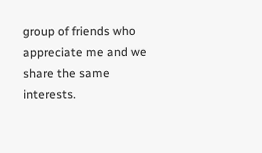group of friends who appreciate me and we share the same interests.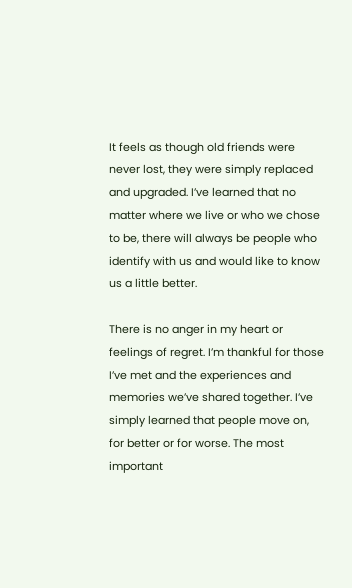It feels as though old friends were never lost, they were simply replaced and upgraded. I’ve learned that no matter where we live or who we chose to be, there will always be people who identify with us and would like to know us a little better.

There is no anger in my heart or feelings of regret. I’m thankful for those I’ve met and the experiences and memories we’ve shared together. I’ve simply learned that people move on, for better or for worse. The most important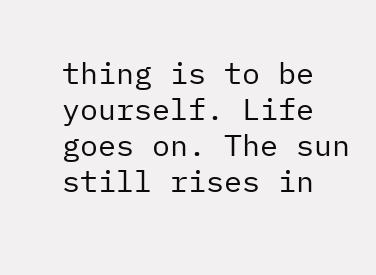thing is to be yourself. Life goes on. The sun still rises in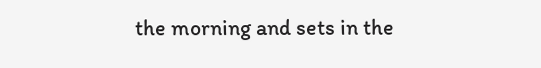the morning and sets in the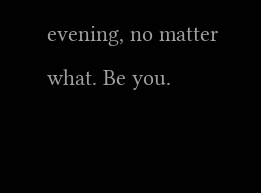evening, no matter what. Be you.